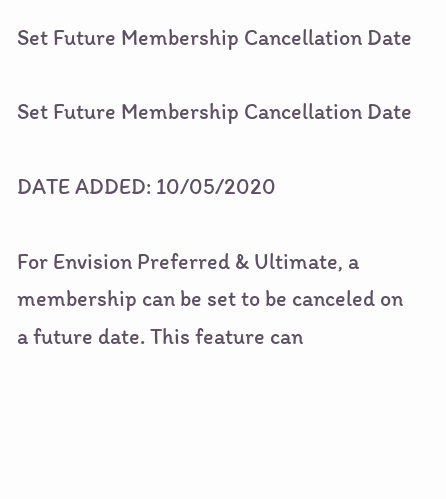Set Future Membership Cancellation Date

Set Future Membership Cancellation Date

DATE ADDED: 10/05/2020

For Envision Preferred & Ultimate, a membership can be set to be canceled on a future date. This feature can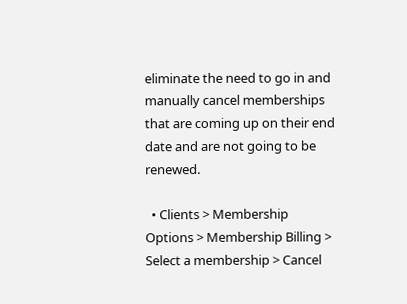eliminate the need to go in and manually cancel memberships that are coming up on their end date and are not going to be renewed.

  • Clients > Membership Options > Membership Billing > Select a membership > Cancel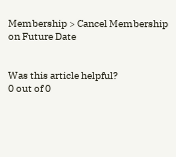Membership > Cancel Membership on Future Date


Was this article helpful?
0 out of 0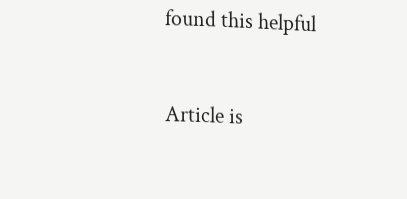found this helpful



Article is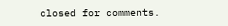closed for comments.